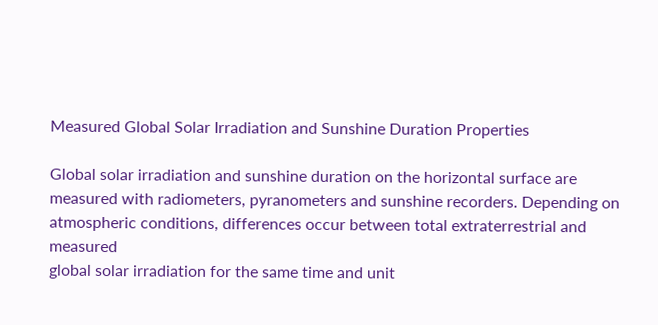Measured Global Solar Irradiation and Sunshine Duration Properties

Global solar irradiation and sunshine duration on the horizontal surface are measured with radiometers, pyranometers and sunshine recorders. Depending on atmospheric conditions, differences occur between total extraterrestrial and measured
global solar irradiation for the same time and unit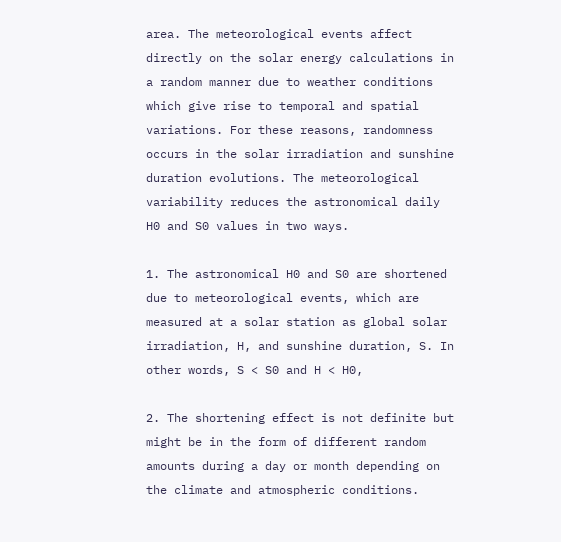area. The meteorological events affect directly on the solar energy calculations in a random manner due to weather conditions which give rise to temporal and spatial variations. For these reasons, randomness occurs in the solar irradiation and sunshine duration evolutions. The meteorological variability reduces the astronomical daily H0 and S0 values in two ways.

1. The astronomical H0 and S0 are shortened due to meteorological events, which are measured at a solar station as global solar irradiation, H, and sunshine duration, S. In other words, S < S0 and H < H0,

2. The shortening effect is not definite but might be in the form of different random amounts during a day or month depending on the climate and atmospheric conditions.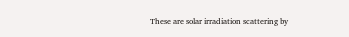These are solar irradiation scattering by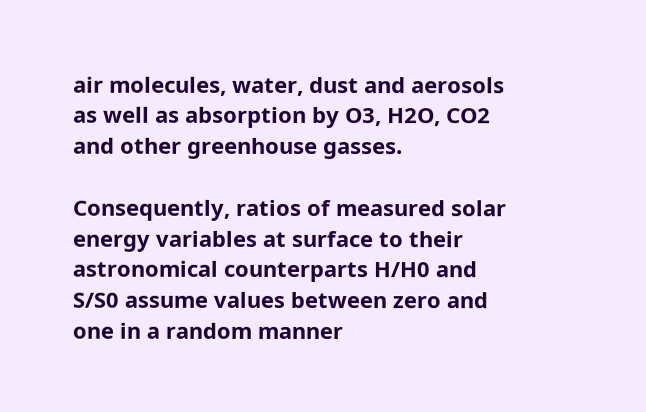air molecules, water, dust and aerosols as well as absorption by O3, H2O, CO2 and other greenhouse gasses.

Consequently, ratios of measured solar energy variables at surface to their astronomical counterparts H/H0 and S/S0 assume values between zero and one in a random manner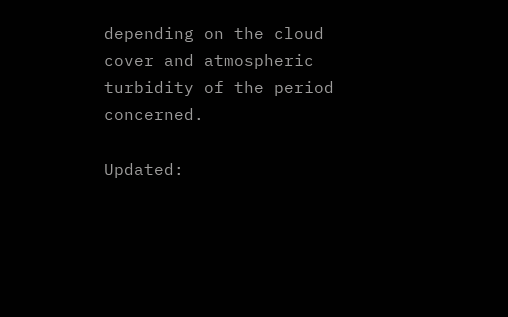depending on the cloud cover and atmospheric turbidity of the period concerned.

Updated: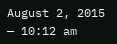August 2, 2015 — 10:12 am